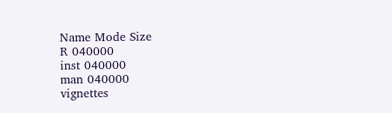Name Mode Size
R 040000
inst 040000
man 040000
vignettes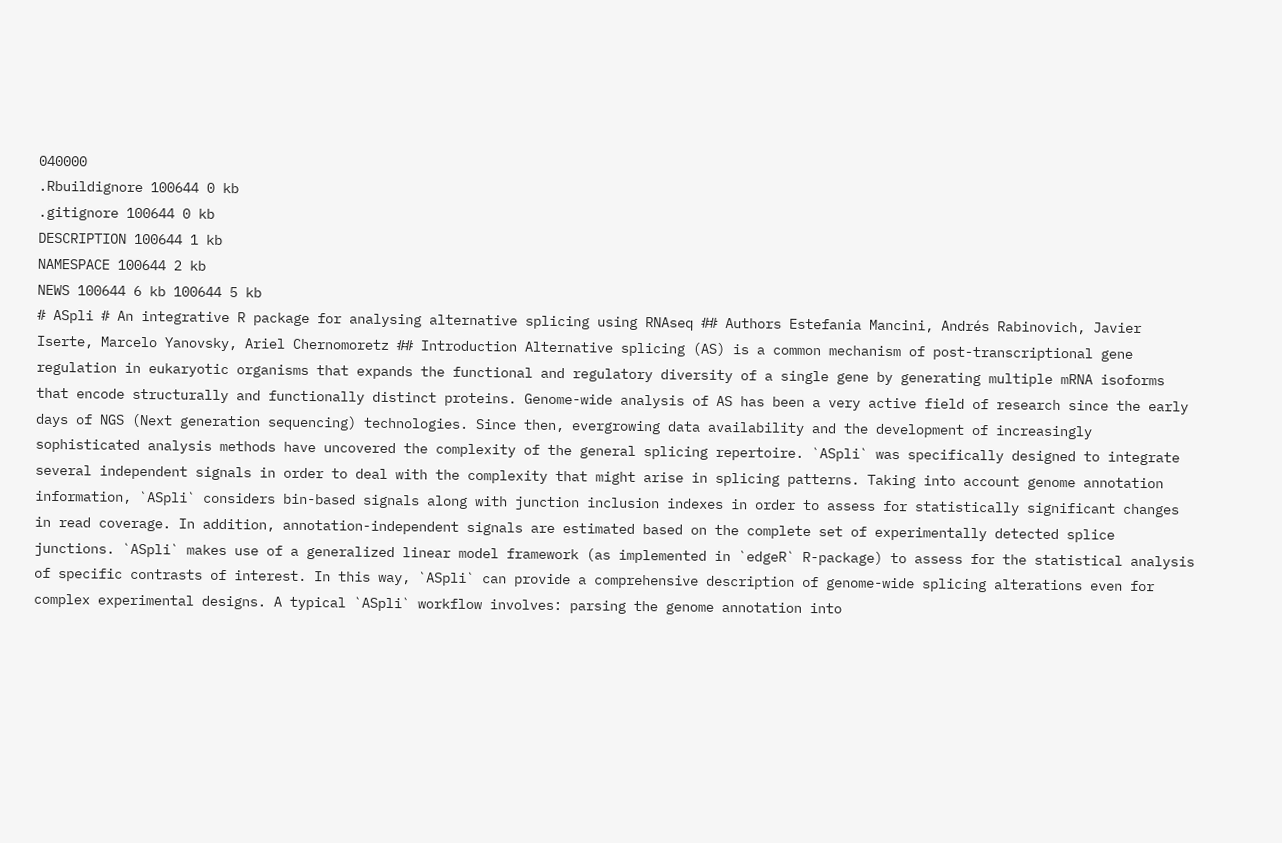040000
.Rbuildignore 100644 0 kb
.gitignore 100644 0 kb
DESCRIPTION 100644 1 kb
NAMESPACE 100644 2 kb
NEWS 100644 6 kb 100644 5 kb
# ASpli # An integrative R package for analysing alternative splicing using RNAseq ## Authors Estefania Mancini, Andrés Rabinovich, Javier Iserte, Marcelo Yanovsky, Ariel Chernomoretz ## Introduction Alternative splicing (AS) is a common mechanism of post-transcriptional gene regulation in eukaryotic organisms that expands the functional and regulatory diversity of a single gene by generating multiple mRNA isoforms that encode structurally and functionally distinct proteins. Genome-wide analysis of AS has been a very active field of research since the early days of NGS (Next generation sequencing) technologies. Since then, evergrowing data availability and the development of increasingly sophisticated analysis methods have uncovered the complexity of the general splicing repertoire. `ASpli` was specifically designed to integrate several independent signals in order to deal with the complexity that might arise in splicing patterns. Taking into account genome annotation information, `ASpli` considers bin-based signals along with junction inclusion indexes in order to assess for statistically significant changes in read coverage. In addition, annotation-independent signals are estimated based on the complete set of experimentally detected splice junctions. `ASpli` makes use of a generalized linear model framework (as implemented in `edgeR` R-package) to assess for the statistical analysis of specific contrasts of interest. In this way, `ASpli` can provide a comprehensive description of genome-wide splicing alterations even for complex experimental designs. A typical `ASpli` workflow involves: parsing the genome annotation into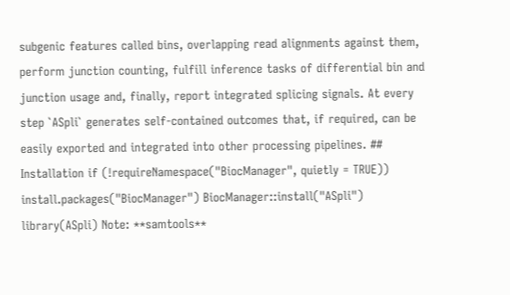subgenic features called bins, overlapping read alignments against them, perform junction counting, fulfill inference tasks of differential bin and junction usage and, finally, report integrated splicing signals. At every step `ASpli` generates self-contained outcomes that, if required, can be easily exported and integrated into other processing pipelines. ## Installation if (!requireNamespace("BiocManager", quietly = TRUE)) install.packages("BiocManager") BiocManager::install("ASpli") library(ASpli) Note: **samtools**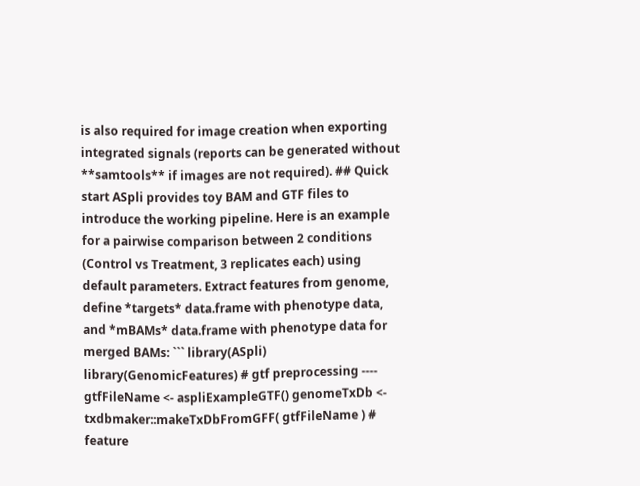is also required for image creation when exporting integrated signals (reports can be generated without **samtools** if images are not required). ## Quick start ASpli provides toy BAM and GTF files to introduce the working pipeline. Here is an example for a pairwise comparison between 2 conditions (Control vs Treatment, 3 replicates each) using default parameters. Extract features from genome, define *targets* data.frame with phenotype data, and *mBAMs* data.frame with phenotype data for merged BAMs: ``` library(ASpli) library(GenomicFeatures) # gtf preprocessing ---- gtfFileName <- aspliExampleGTF() genomeTxDb <- txdbmaker::makeTxDbFromGFF( gtfFileName ) # feature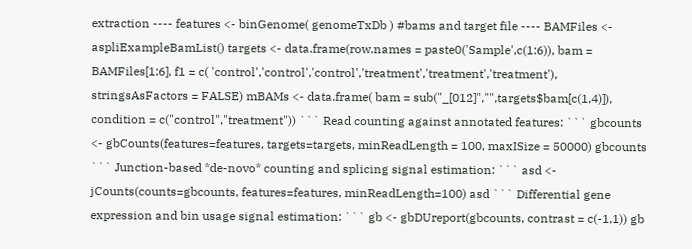extraction ---- features <- binGenome( genomeTxDb ) #bams and target file ---- BAMFiles <- aspliExampleBamList() targets <- data.frame(row.names = paste0('Sample',c(1:6)), bam = BAMFiles[1:6], f1 = c( 'control','control','control','treatment','treatment','treatment'), stringsAsFactors = FALSE) mBAMs <- data.frame( bam = sub("_[012]","",targets$bam[c(1,4)]), condition = c("control","treatment")) ``` Read counting against annotated features: ``` gbcounts <- gbCounts(features=features, targets=targets, minReadLength = 100, maxISize = 50000) gbcounts ``` Junction-based *de-novo* counting and splicing signal estimation: ``` asd <- jCounts(counts=gbcounts, features=features, minReadLength=100) asd ``` Differential gene expression and bin usage signal estimation: ``` gb <- gbDUreport(gbcounts, contrast = c(-1,1)) gb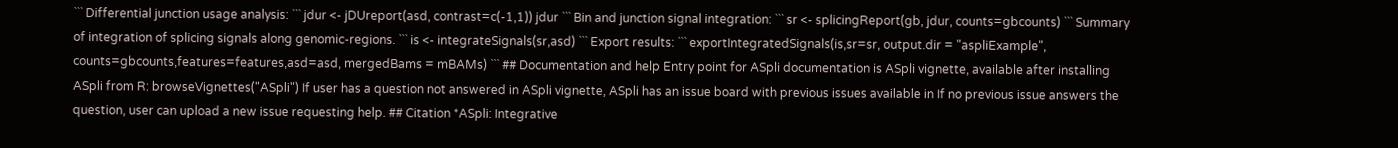``` Differential junction usage analysis: ``` jdur <- jDUreport(asd, contrast=c(-1,1)) jdur ``` Bin and junction signal integration: ``` sr <- splicingReport(gb, jdur, counts=gbcounts) ``` Summary of integration of splicing signals along genomic-regions. ``` is <- integrateSignals(sr,asd) ``` Export results: ``` exportIntegratedSignals(is,sr=sr, output.dir = "aspliExample", counts=gbcounts,features=features,asd=asd, mergedBams = mBAMs) ``` ## Documentation and help Entry point for ASpli documentation is ASpli vignette, available after installing ASpli from R: browseVignettes("ASpli") If user has a question not answered in ASpli vignette, ASpli has an issue board with previous issues available in If no previous issue answers the question, user can upload a new issue requesting help. ## Citation *ASpli: Integrative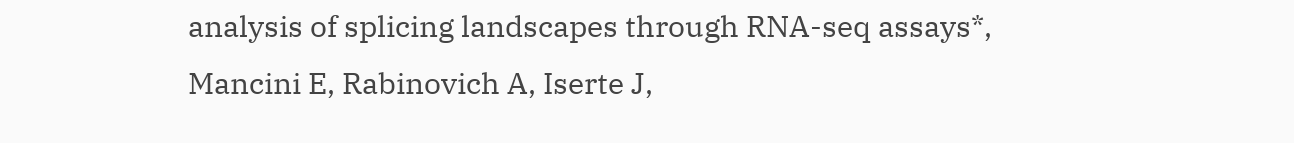analysis of splicing landscapes through RNA-seq assays*, Mancini E, Rabinovich A, Iserte J,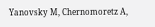Yanovsky M, Chernomoretz A,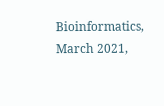Bioinformatics, March 2021,